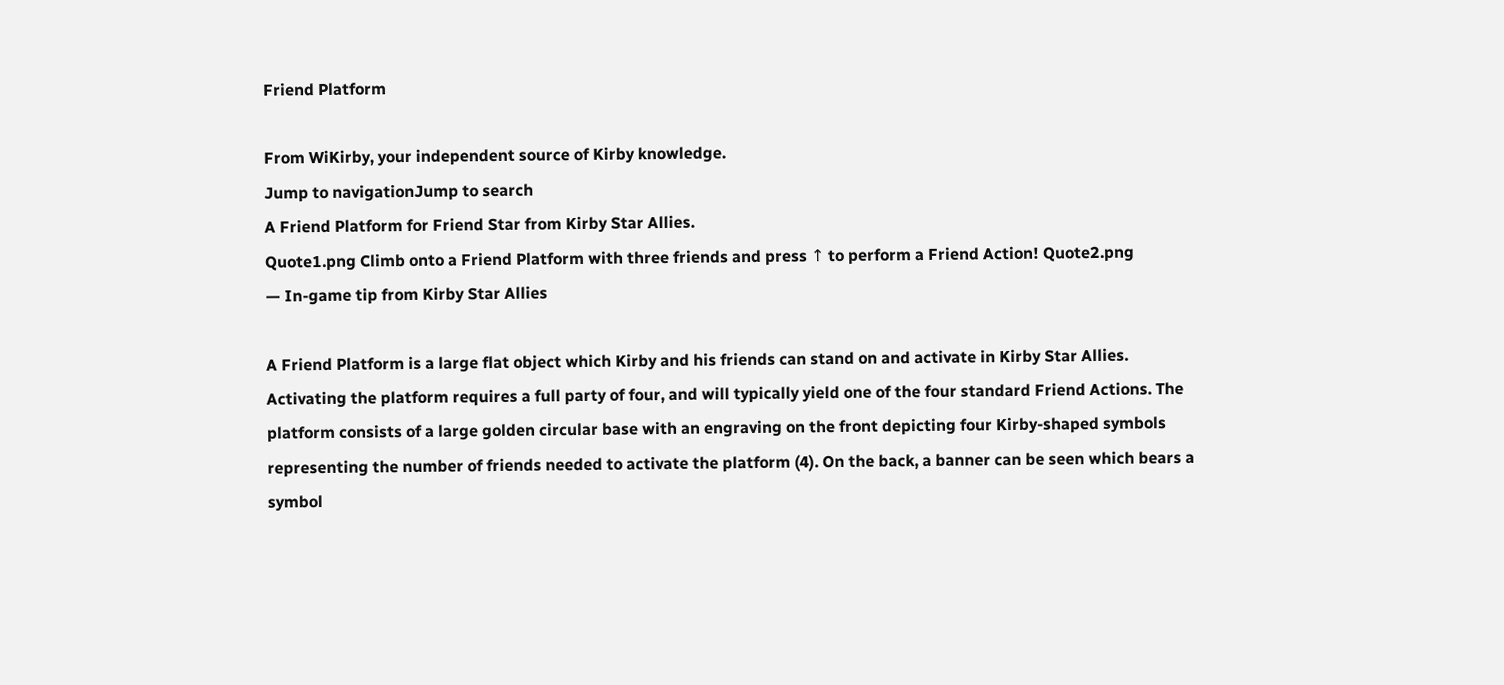Friend Platform

From WiKirby, your independent source of Kirby knowledge.
Jump to navigationJump to search
A Friend Platform for Friend Star from Kirby Star Allies.
Quote1.png Climb onto a Friend Platform with three friends and press ↑ to perform a Friend Action! Quote2.png
— In-game tip from Kirby Star Allies

A Friend Platform is a large flat object which Kirby and his friends can stand on and activate in Kirby Star Allies. Activating the platform requires a full party of four, and will typically yield one of the four standard Friend Actions. The platform consists of a large golden circular base with an engraving on the front depicting four Kirby-shaped symbols representing the number of friends needed to activate the platform (4). On the back, a banner can be seen which bears a symbol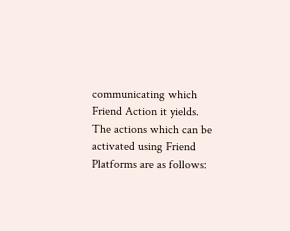communicating which Friend Action it yields. The actions which can be activated using Friend Platforms are as follows: